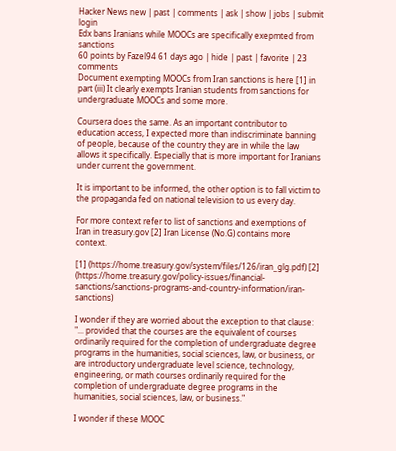Hacker News new | past | comments | ask | show | jobs | submit login
Edx bans Iranians while MOOCs are specifically exepmted from sanctions
60 points by Fazel94 61 days ago | hide | past | favorite | 23 comments
Document exempting MOOCs from Iran sanctions is here [1] in part (iii) It clearly exempts Iranian students from sanctions for undergraduate MOOCs and some more.

Coursera does the same. As an important contributor to education access, I expected more than indiscriminate banning of people, because of the country they are in while the law allows it specifically. Especially that is more important for Iranians under current the government.

It is important to be informed, the other option is to fall victim to the propaganda fed on national television to us every day.

For more context refer to list of sanctions and exemptions of Iran in treasury.gov [2] Iran License (No.G) contains more context.

[1] (https://home.treasury.gov/system/files/126/iran_glg.pdf) [2] (https://home.treasury.gov/policy-issues/financial-sanctions/sanctions-programs-and-country-information/iran-sanctions)

I wonder if they are worried about the exception to that clause: "... provided that the courses are the equivalent of courses ordinarily required for the completion of undergraduate degree programs in the humanities, social sciences, law, or business, or are introductory undergraduate level science, technology, engineering, or math courses ordinarily required for the completion of undergraduate degree programs in the humanities, social sciences, law, or business."

I wonder if these MOOC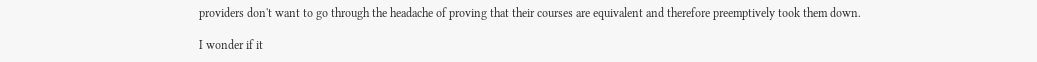providers don't want to go through the headache of proving that their courses are equivalent and therefore preemptively took them down.

I wonder if it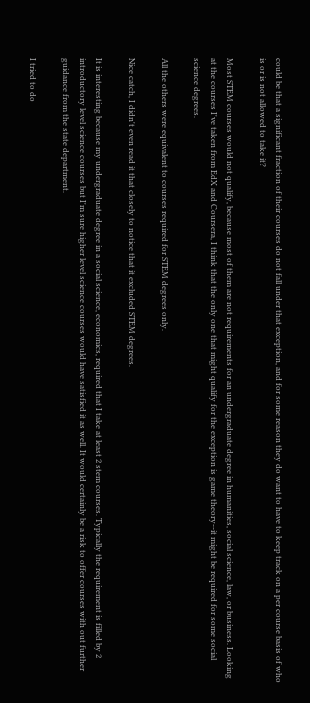could be that a significant fraction of their courses do not fall under that exception, and for some reason they do want to have to keep track on a per course basis of who is or is not allowed to take it?

Most STEM courses would not qualify, because most of them are not requirements for an undergraduate degree in humanities, social science, law, or business. Looking at the courses I've taken from EdX and Coursera, I think that the only one that might qualify for the exception is game theory--it might be required for some social science degrees.

All the others were equivalent to courses required for STEM degrees only.

Nice catch, I didn't even read it that closely to notice that it excluded STEM degrees.

It is interesting because my undergraduate degree in a social science, economics, required that I take at least 2 stem courses. Typically the requirement is filled by 2 introductory level science courses but I'm sure higher level science courses would have satisfied it as well. It would certainly be a risk to offer courses with out further guidance from the state department.

I tried to do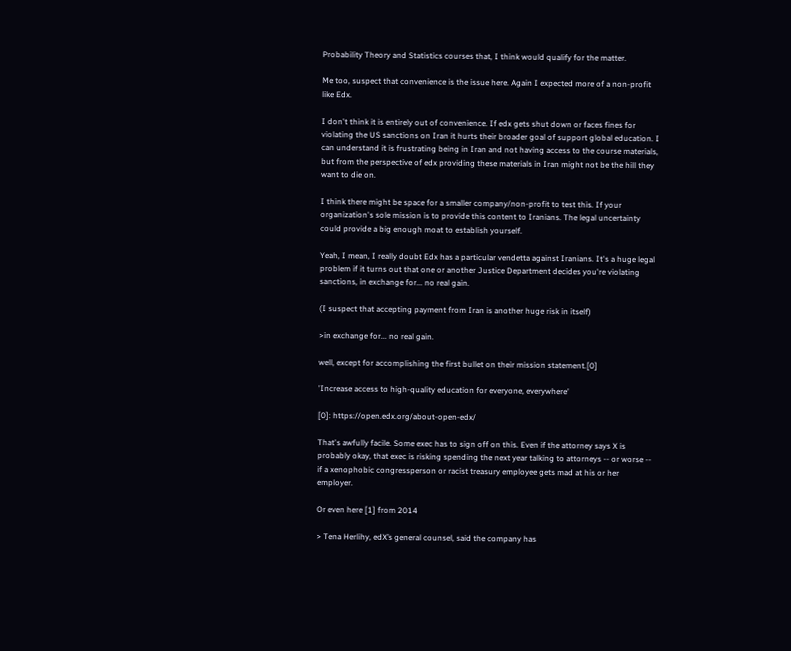Probability Theory and Statistics courses that, I think would qualify for the matter.

Me too, suspect that convenience is the issue here. Again I expected more of a non-profit like Edx.

I don't think it is entirely out of convenience. If edx gets shut down or faces fines for violating the US sanctions on Iran it hurts their broader goal of support global education. I can understand it is frustrating being in Iran and not having access to the course materials, but from the perspective of edx providing these materials in Iran might not be the hill they want to die on.

I think there might be space for a smaller company/non-profit to test this. If your organization's sole mission is to provide this content to Iranians. The legal uncertainty could provide a big enough moat to establish yourself.

Yeah, I mean, I really doubt Edx has a particular vendetta against Iranians. It's a huge legal problem if it turns out that one or another Justice Department decides you're violating sanctions, in exchange for... no real gain.

(I suspect that accepting payment from Iran is another huge risk in itself)

>in exchange for... no real gain.

well, except for accomplishing the first bullet on their mission statement.[0]

'Increase access to high-quality education for everyone, everywhere'

[0]: https://open.edx.org/about-open-edx/

That's awfully facile. Some exec has to sign off on this. Even if the attorney says X is probably okay, that exec is risking spending the next year talking to attorneys -- or worse -- if a xenophobic congressperson or racist treasury employee gets mad at his or her employer.

Or even here [1] from 2014

> Tena Herlihy, edX’s general counsel, said the company has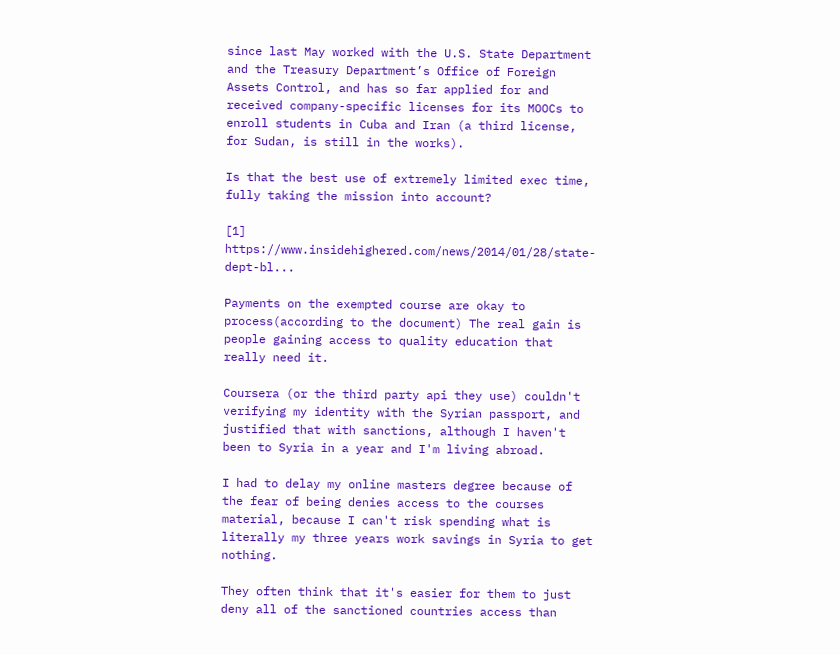since last May worked with the U.S. State Department and the Treasury Department’s Office of Foreign Assets Control, and has so far applied for and received company-specific licenses for its MOOCs to enroll students in Cuba and Iran (a third license, for Sudan, is still in the works).

Is that the best use of extremely limited exec time, fully taking the mission into account?

[1] https://www.insidehighered.com/news/2014/01/28/state-dept-bl...

Payments on the exempted course are okay to process(according to the document) The real gain is people gaining access to quality education that really need it.

Coursera (or the third party api they use) couldn't verifying my identity with the Syrian passport, and justified that with sanctions, although I haven't been to Syria in a year and I'm living abroad.

I had to delay my online masters degree because of the fear of being denies access to the courses material, because I can't risk spending what is literally my three years work savings in Syria to get nothing.

They often think that it's easier for them to just deny all of the sanctioned countries access than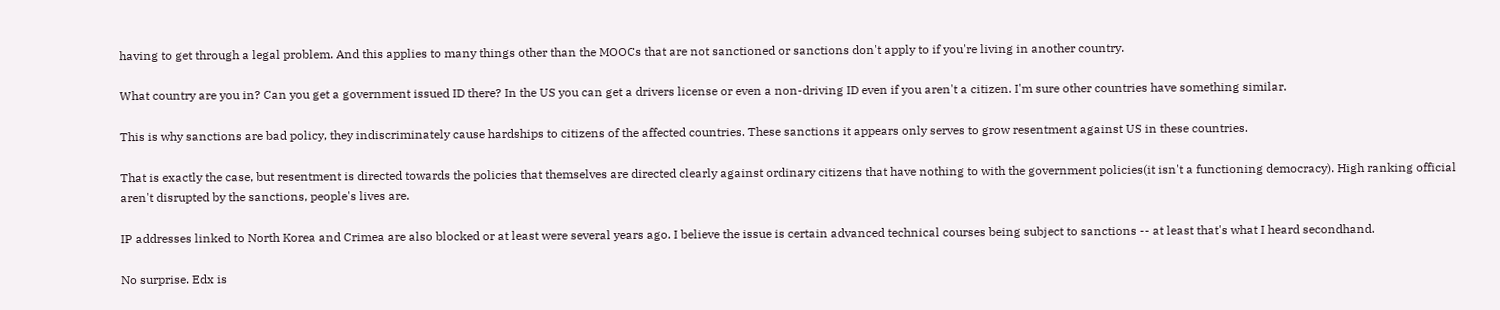having to get through a legal problem. And this applies to many things other than the MOOCs that are not sanctioned or sanctions don't apply to if you're living in another country.

What country are you in? Can you get a government issued ID there? In the US you can get a drivers license or even a non-driving ID even if you aren't a citizen. I'm sure other countries have something similar.

This is why sanctions are bad policy, they indiscriminately cause hardships to citizens of the affected countries. These sanctions it appears only serves to grow resentment against US in these countries.

That is exactly the case, but resentment is directed towards the policies that themselves are directed clearly against ordinary citizens that have nothing to with the government policies(it isn't a functioning democracy). High ranking official aren't disrupted by the sanctions, people's lives are.

IP addresses linked to North Korea and Crimea are also blocked or at least were several years ago. I believe the issue is certain advanced technical courses being subject to sanctions -- at least that's what I heard secondhand.

No surprise. Edx is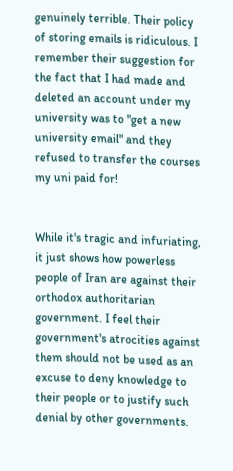genuinely terrible. Their policy of storing emails is ridiculous. I remember their suggestion for the fact that I had made and deleted an account under my university was to "get a new university email" and they refused to transfer the courses my uni paid for!


While it's tragic and infuriating, it just shows how powerless people of Iran are against their orthodox authoritarian government. I feel their government's atrocities against them should not be used as an excuse to deny knowledge to their people or to justify such denial by other governments.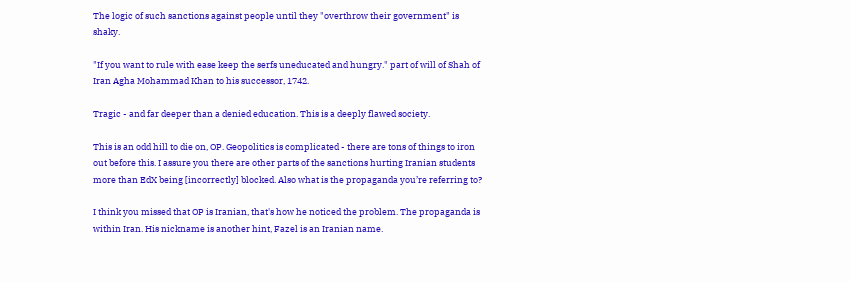The logic of such sanctions against people until they "overthrow their government" is shaky.

"If you want to rule with ease keep the serfs uneducated and hungry." part of will of Shah of Iran Agha Mohammad Khan to his successor, 1742.

Tragic - and far deeper than a denied education. This is a deeply flawed society.

This is an odd hill to die on, OP. Geopolitics is complicated - there are tons of things to iron out before this. I assure you there are other parts of the sanctions hurting Iranian students more than EdX being [incorrectly] blocked. Also what is the propaganda you’re referring to?

I think you missed that OP is Iranian, that's how he noticed the problem. The propaganda is within Iran. His nickname is another hint, Fazel is an Iranian name.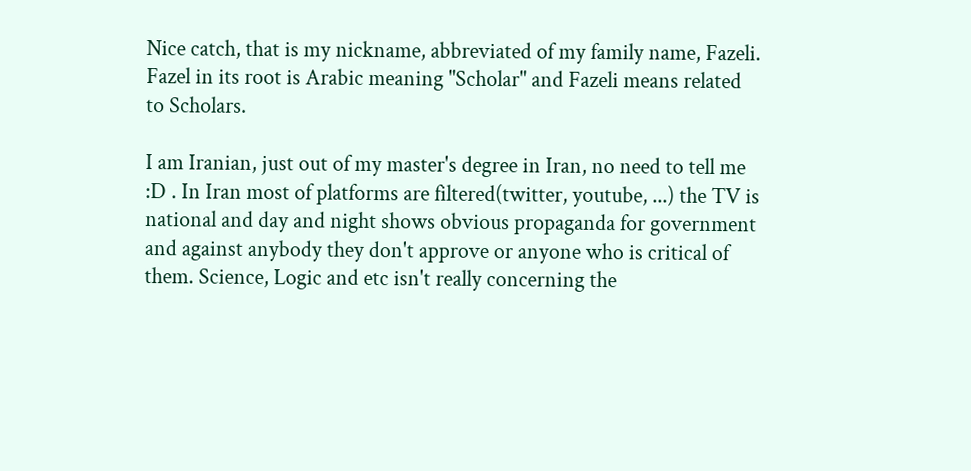Nice catch, that is my nickname, abbreviated of my family name, Fazeli. Fazel in its root is Arabic meaning "Scholar" and Fazeli means related to Scholars.

I am Iranian, just out of my master's degree in Iran, no need to tell me :D . In Iran most of platforms are filtered(twitter, youtube, ...) the TV is national and day and night shows obvious propaganda for government and against anybody they don't approve or anyone who is critical of them. Science, Logic and etc isn't really concerning the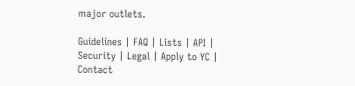major outlets.

Guidelines | FAQ | Lists | API | Security | Legal | Apply to YC | Contact